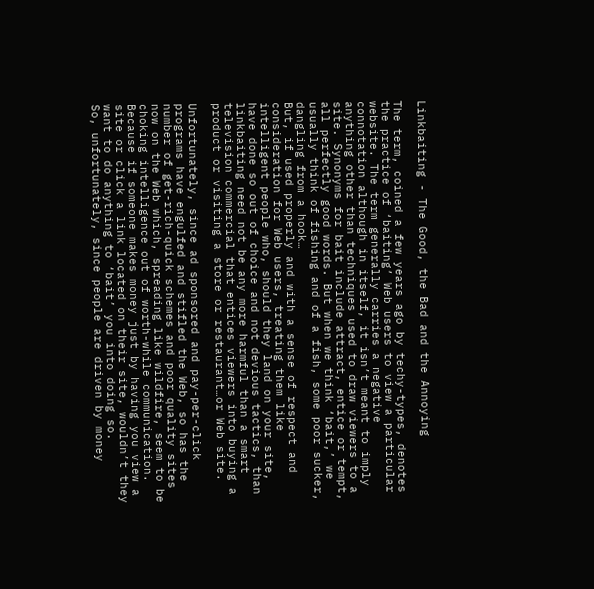Linkbaiting - The Good, the Bad and the Annoying

The term, coined a few years ago by techy-types, denotes the practice of ‘baiting’ Web users to view a particular website. The term generally carries a negative connotation although in itself, it isn’t meant to imply anything other than techniques used to draw viewers to a site. Synonyms for bait include attract, entice or tempt, all perfectly good words. But when we think ‘bait,’ we usually think of fishing and of a fish, some poor sucker, dangling from a hook…
But, if used properly and with a sense of respect and consideration for Web users, treating them like intelligent people who, should they land on your site, have done so out of choice and not devious tactics, than linkbaiting need not be any more harmful than a smart television commercial that entices viewers into buying a product or visiting a store or restaurant…or Web site.

Unfortunately, since ad sponsored and pay-per-click programs have engulfed and stifled the Web, so has the number of get-rich-quick schemes and poor quality sites now on the Web which, spreading like wildfire, seem to be choking intelligence out of worth-while communication.
Because if someone makes money just by having you view a site or click a link located on their site, wouldn’t they want to do anything to ‘bait’ you into doing so.
So, unfortunately, since people are driven by money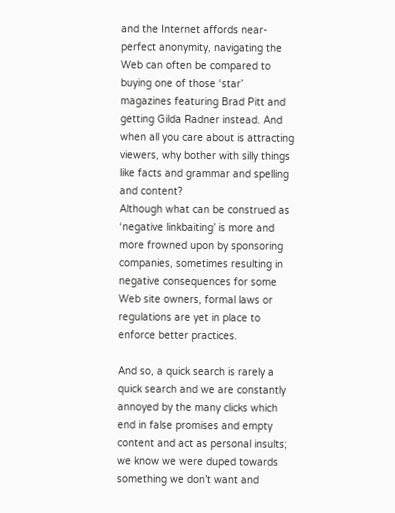and the Internet affords near-perfect anonymity, navigating the Web can often be compared to buying one of those ‘star’ magazines featuring Brad Pitt and getting Gilda Radner instead. And when all you care about is attracting viewers, why bother with silly things like facts and grammar and spelling and content?
Although what can be construed as ‘negative linkbaiting’ is more and more frowned upon by sponsoring companies, sometimes resulting in negative consequences for some Web site owners, formal laws or regulations are yet in place to enforce better practices.

And so, a quick search is rarely a quick search and we are constantly annoyed by the many clicks which end in false promises and empty content and act as personal insults; we know we were duped towards something we don’t want and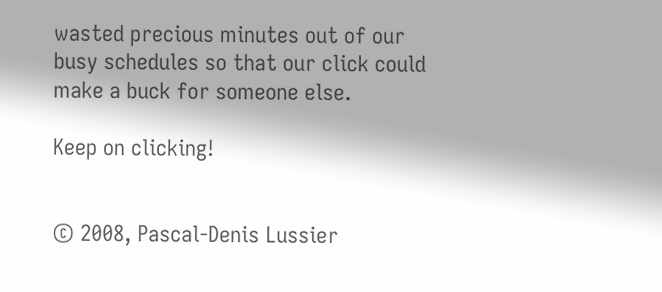wasted precious minutes out of our busy schedules so that our click could make a buck for someone else.

Keep on clicking!


© 2008, Pascal-Denis Lussier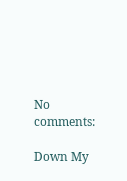No comments:

Down My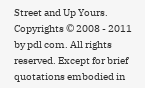Street and Up Yours. Copyrights © 2008 - 2011 by pdl com. All rights reserved. Except for brief quotations embodied in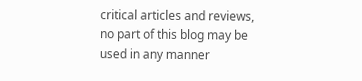critical articles and reviews, no part of this blog may be used in any manner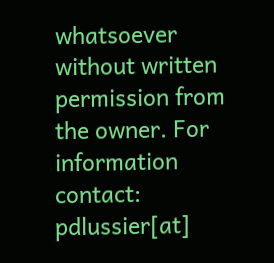whatsoever without written permission from the owner. For information contact: pdlussier[at]